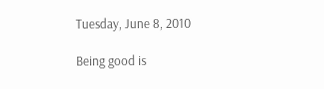Tuesday, June 8, 2010

Being good is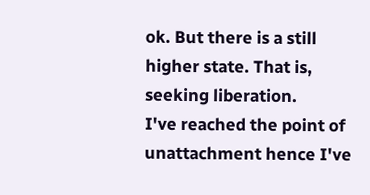ok. But there is a still higher state. That is, seeking liberation.
I've reached the point of unattachment hence I've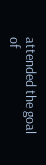attended the goal of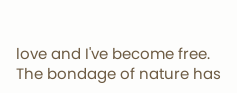love and I've become free.
The bondage of nature has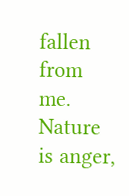fallen from me.
Nature is anger,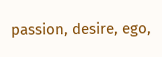passion, desire, ego,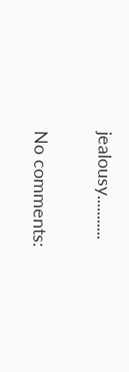jealousy...........

No comments: